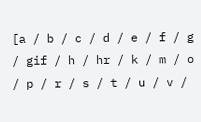[a / b / c / d / e / f / g / gif / h / hr / k / m / o / p / r / s / t / u / v /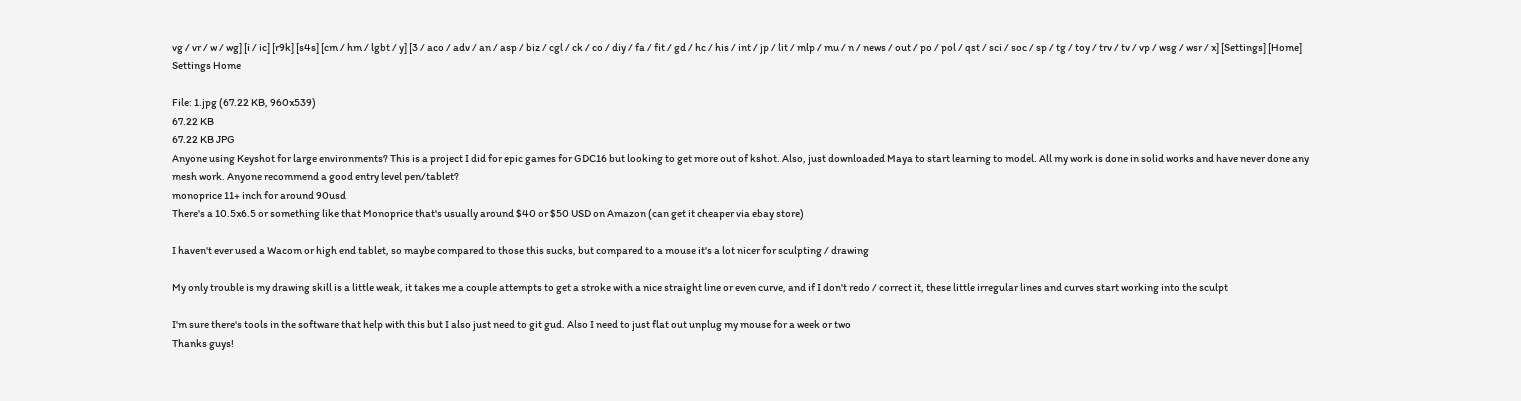vg / vr / w / wg] [i / ic] [r9k] [s4s] [cm / hm / lgbt / y] [3 / aco / adv / an / asp / biz / cgl / ck / co / diy / fa / fit / gd / hc / his / int / jp / lit / mlp / mu / n / news / out / po / pol / qst / sci / soc / sp / tg / toy / trv / tv / vp / wsg / wsr / x] [Settings] [Home]
Settings Home

File: 1.jpg (67.22 KB, 960x539)
67.22 KB
67.22 KB JPG
Anyone using Keyshot for large environments? This is a project I did for epic games for GDC16 but looking to get more out of kshot. Also, just downloaded Maya to start learning to model. All my work is done in solid works and have never done any mesh work. Anyone recommend a good entry level pen/tablet?
monoprice 11+ inch for around 90usd
There's a 10.5x6.5 or something like that Monoprice that's usually around $40 or $50 USD on Amazon (can get it cheaper via ebay store)

I haven't ever used a Wacom or high end tablet, so maybe compared to those this sucks, but compared to a mouse it's a lot nicer for sculpting / drawing

My only trouble is my drawing skill is a little weak, it takes me a couple attempts to get a stroke with a nice straight line or even curve, and if I don't redo / correct it, these little irregular lines and curves start working into the sculpt

I'm sure there's tools in the software that help with this but I also just need to git gud. Also I need to just flat out unplug my mouse for a week or two
Thanks guys!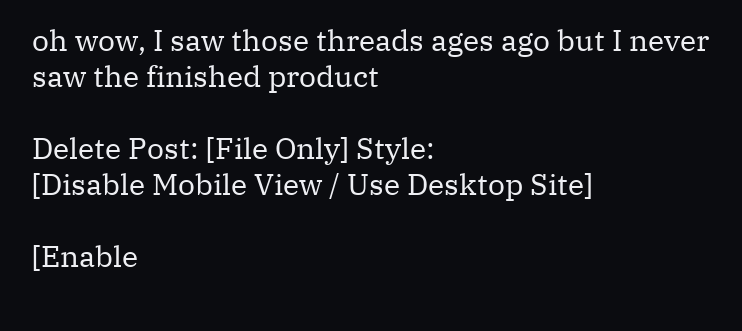oh wow, I saw those threads ages ago but I never saw the finished product

Delete Post: [File Only] Style:
[Disable Mobile View / Use Desktop Site]

[Enable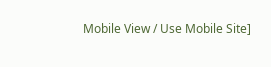Mobile View / Use Mobile Site]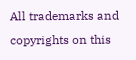All trademarks and copyrights on this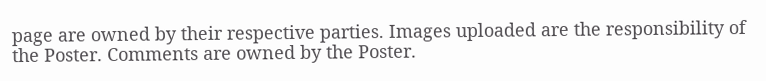page are owned by their respective parties. Images uploaded are the responsibility of the Poster. Comments are owned by the Poster.